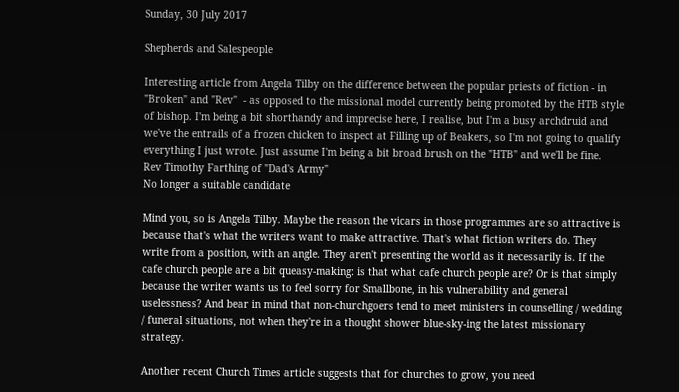Sunday, 30 July 2017

Shepherds and Salespeople

Interesting article from Angela Tilby on the difference between the popular priests of fiction - in "Broken" and "Rev"  - as opposed to the missional model currently being promoted by the HTB style of bishop. I'm being a bit shorthandy and imprecise here, I realise, but I'm a busy archdruid and we've the entrails of a frozen chicken to inspect at Filling up of Beakers, so I'm not going to qualify everything I just wrote. Just assume I'm being a bit broad brush on the "HTB" and we'll be fine.
Rev Timothy Farthing of "Dad's Army"
No longer a suitable candidate

Mind you, so is Angela Tilby. Maybe the reason the vicars in those programmes are so attractive is because that's what the writers want to make attractive. That's what fiction writers do. They write from a position, with an angle. They aren't presenting the world as it necessarily is. If the cafe church people are a bit queasy-making: is that what cafe church people are? Or is that simply because the writer wants us to feel sorry for Smallbone, in his vulnerability and general uselessness? And bear in mind that non-churchgoers tend to meet ministers in counselling / wedding / funeral situations, not when they're in a thought shower blue-sky-ing the latest missionary strategy.

Another recent Church Times article suggests that for churches to grow, you need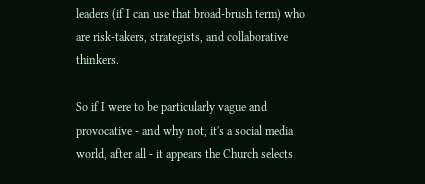leaders (if I can use that broad-brush term) who are risk-takers, strategists, and collaborative thinkers.

So if I were to be particularly vague and provocative - and why not, it's a social media world, after all - it appears the Church selects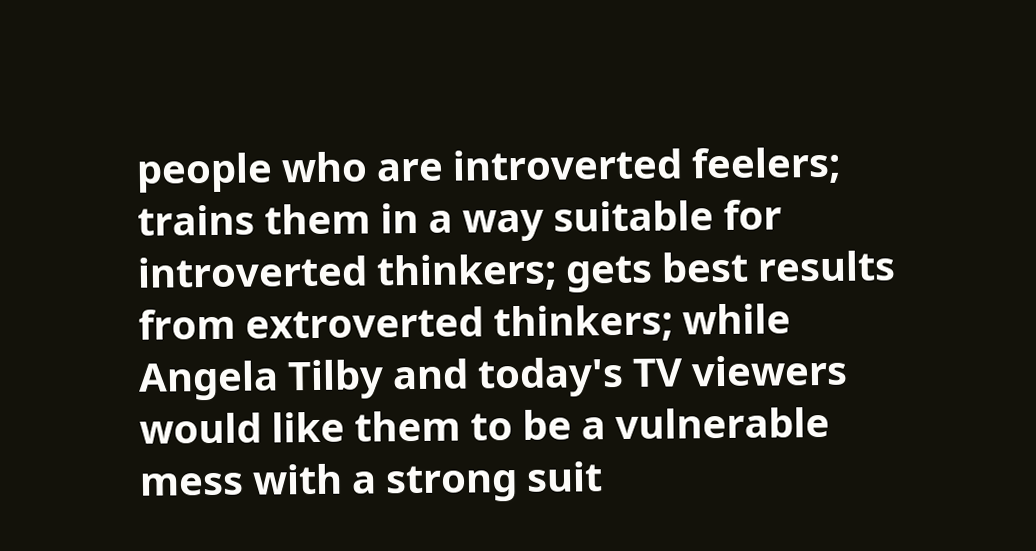people who are introverted feelers; trains them in a way suitable for introverted thinkers; gets best results from extroverted thinkers; while Angela Tilby and today's TV viewers would like them to be a vulnerable mess with a strong suit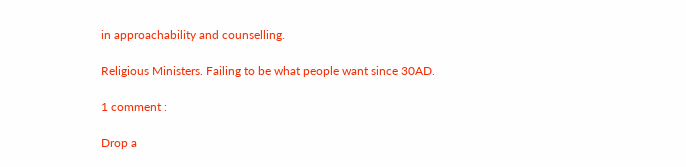in approachability and counselling.

Religious Ministers. Failing to be what people want since 30AD.

1 comment :

Drop a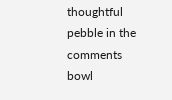thoughtful pebble in the comments bowl